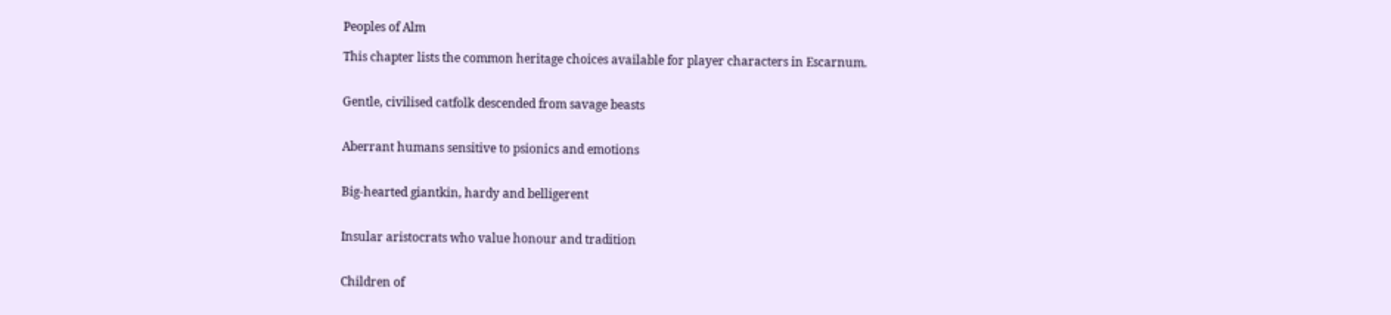Peoples of Alm

This chapter lists the common heritage choices available for player characters in Escarnum.


Gentle, civilised catfolk descended from savage beasts


Aberrant humans sensitive to psionics and emotions


Big-hearted giantkin, hardy and belligerent


Insular aristocrats who value honour and tradition


Children of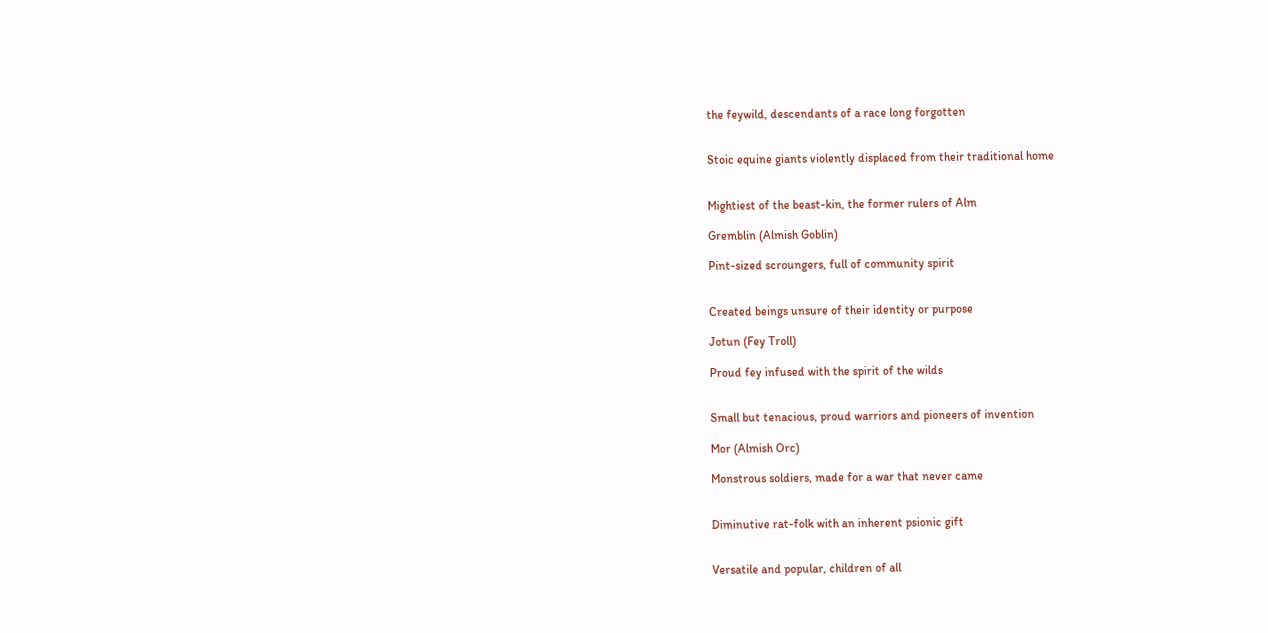the feywild, descendants of a race long forgotten


Stoic equine giants violently displaced from their traditional home


Mightiest of the beast-kin, the former rulers of Alm

Gremblin (Almish Goblin)

Pint-sized scroungers, full of community spirit


Created beings unsure of their identity or purpose

Jotun (Fey Troll)

Proud fey infused with the spirit of the wilds


Small but tenacious, proud warriors and pioneers of invention

Mor (Almish Orc)

Monstrous soldiers, made for a war that never came


Diminutive rat-folk with an inherent psionic gift


Versatile and popular, children of all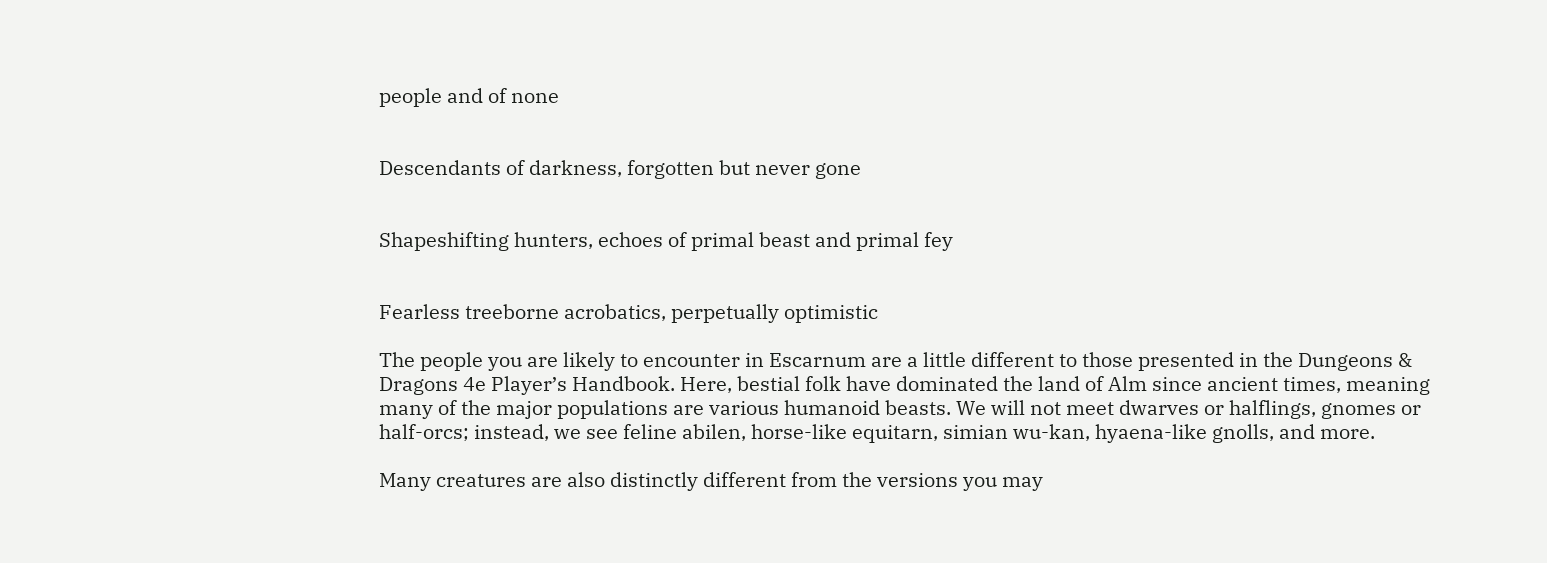people and of none


Descendants of darkness, forgotten but never gone


Shapeshifting hunters, echoes of primal beast and primal fey


Fearless treeborne acrobatics, perpetually optimistic

The people you are likely to encounter in Escarnum are a little different to those presented in the Dungeons & Dragons 4e Player’s Handbook. Here, bestial folk have dominated the land of Alm since ancient times, meaning many of the major populations are various humanoid beasts. We will not meet dwarves or halflings, gnomes or half-orcs; instead, we see feline abilen, horse-like equitarn, simian wu-kan, hyaena-like gnolls, and more.

Many creatures are also distinctly different from the versions you may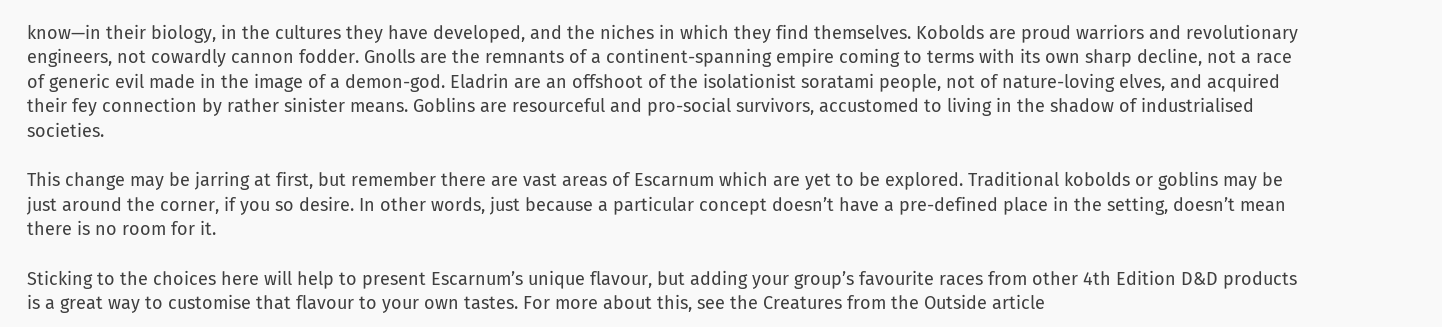know—in their biology, in the cultures they have developed, and the niches in which they find themselves. Kobolds are proud warriors and revolutionary engineers, not cowardly cannon fodder. Gnolls are the remnants of a continent-spanning empire coming to terms with its own sharp decline, not a race of generic evil made in the image of a demon-god. Eladrin are an offshoot of the isolationist soratami people, not of nature-loving elves, and acquired their fey connection by rather sinister means. Goblins are resourceful and pro-social survivors, accustomed to living in the shadow of industrialised societies.

This change may be jarring at first, but remember there are vast areas of Escarnum which are yet to be explored. Traditional kobolds or goblins may be just around the corner, if you so desire. In other words, just because a particular concept doesn’t have a pre-defined place in the setting, doesn’t mean there is no room for it.

Sticking to the choices here will help to present Escarnum’s unique flavour, but adding your group’s favourite races from other 4th Edition D&D products is a great way to customise that flavour to your own tastes. For more about this, see the Creatures from the Outside article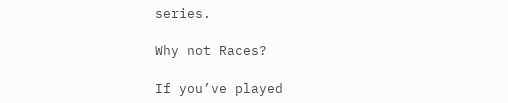series.

Why not Races?

If you’ve played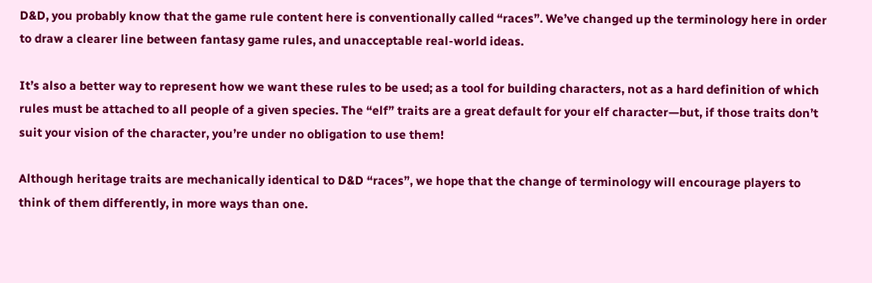D&D, you probably know that the game rule content here is conventionally called “races”. We’ve changed up the terminology here in order to draw a clearer line between fantasy game rules, and unacceptable real-world ideas.

It’s also a better way to represent how we want these rules to be used; as a tool for building characters, not as a hard definition of which rules must be attached to all people of a given species. The “elf” traits are a great default for your elf character—but, if those traits don’t suit your vision of the character, you’re under no obligation to use them!

Although heritage traits are mechanically identical to D&D “races”, we hope that the change of terminology will encourage players to think of them differently, in more ways than one.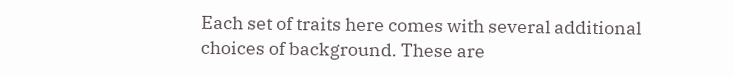Each set of traits here comes with several additional choices of background. These are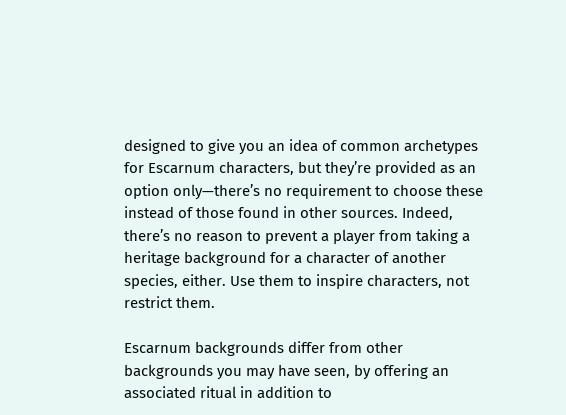designed to give you an idea of common archetypes for Escarnum characters, but they’re provided as an option only—there’s no requirement to choose these instead of those found in other sources. Indeed, there’s no reason to prevent a player from taking a heritage background for a character of another species, either. Use them to inspire characters, not restrict them.

Escarnum backgrounds differ from other backgrounds you may have seen, by offering an associated ritual in addition to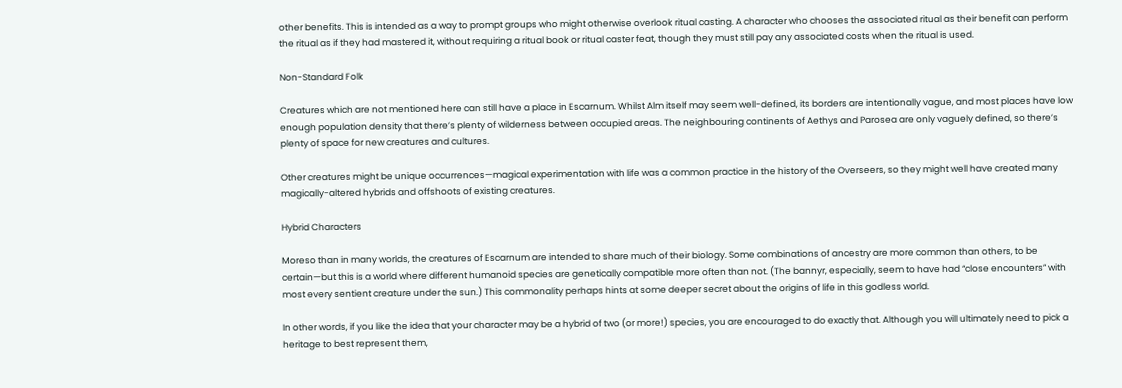other benefits. This is intended as a way to prompt groups who might otherwise overlook ritual casting. A character who chooses the associated ritual as their benefit can perform the ritual as if they had mastered it, without requiring a ritual book or ritual caster feat, though they must still pay any associated costs when the ritual is used.

Non-Standard Folk

Creatures which are not mentioned here can still have a place in Escarnum. Whilst Alm itself may seem well-defined, its borders are intentionally vague, and most places have low enough population density that there’s plenty of wilderness between occupied areas. The neighbouring continents of Aethys and Parosea are only vaguely defined, so there’s plenty of space for new creatures and cultures.

Other creatures might be unique occurrences—magical experimentation with life was a common practice in the history of the Overseers, so they might well have created many magically-altered hybrids and offshoots of existing creatures.

Hybrid Characters

Moreso than in many worlds, the creatures of Escarnum are intended to share much of their biology. Some combinations of ancestry are more common than others, to be certain—but this is a world where different humanoid species are genetically compatible more often than not. (The bannyr, especially, seem to have had “close encounters” with most every sentient creature under the sun.) This commonality perhaps hints at some deeper secret about the origins of life in this godless world.

In other words, if you like the idea that your character may be a hybrid of two (or more!) species, you are encouraged to do exactly that. Although you will ultimately need to pick a heritage to best represent them,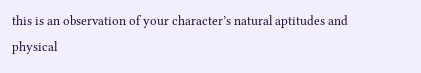this is an observation of your character’s natural aptitudes and physical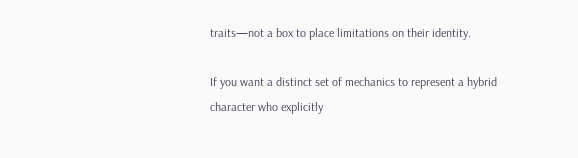traits—not a box to place limitations on their identity.

If you want a distinct set of mechanics to represent a hybrid character who explicitly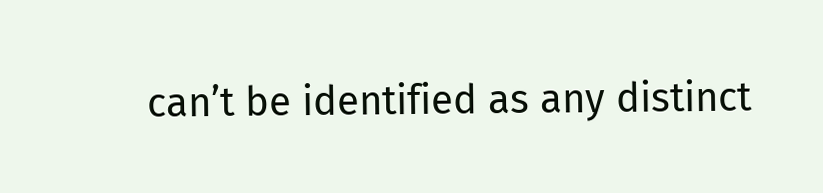can’t be identified as any distinct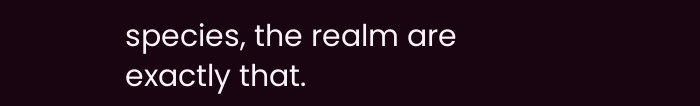species, the realm are exactly that.